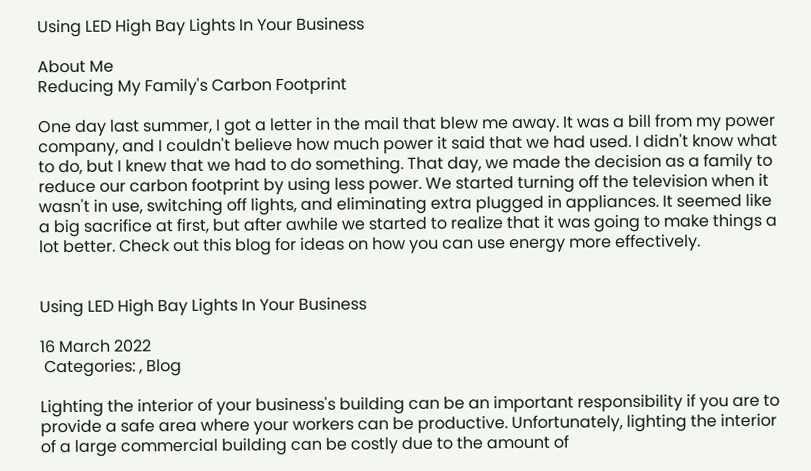Using LED High Bay Lights In Your Business

About Me
Reducing My Family's Carbon Footprint

One day last summer, I got a letter in the mail that blew me away. It was a bill from my power company, and I couldn't believe how much power it said that we had used. I didn't know what to do, but I knew that we had to do something. That day, we made the decision as a family to reduce our carbon footprint by using less power. We started turning off the television when it wasn't in use, switching off lights, and eliminating extra plugged in appliances. It seemed like a big sacrifice at first, but after awhile we started to realize that it was going to make things a lot better. Check out this blog for ideas on how you can use energy more effectively.


Using LED High Bay Lights In Your Business

16 March 2022
 Categories: , Blog

Lighting the interior of your business's building can be an important responsibility if you are to provide a safe area where your workers can be productive. Unfortunately, lighting the interior of a large commercial building can be costly due to the amount of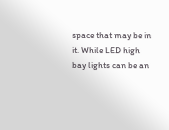space that may be in it. While LED high bay lights can be an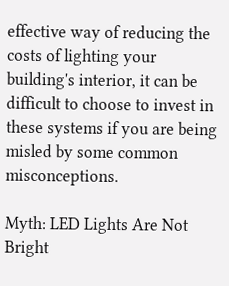effective way of reducing the costs of lighting your building's interior, it can be difficult to choose to invest in these systems if you are being misled by some common misconceptions.

Myth: LED Lights Are Not Bright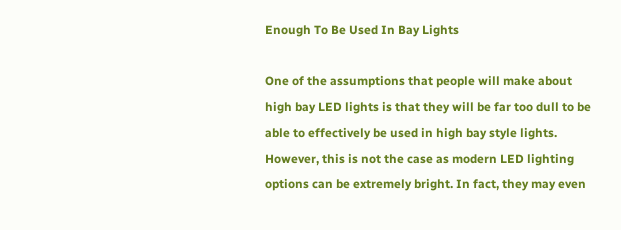Enough To Be Used In Bay Lights

One of the assumptions that people will make about high bay LED lights is that they will be far too dull to be able to effectively be used in high bay style lights. However, this is not the case as modern LED lighting options can be extremely bright. In fact, they may even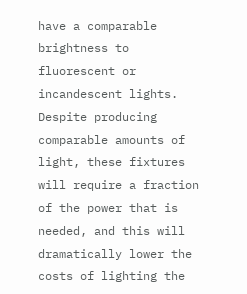have a comparable brightness to fluorescent or incandescent lights. Despite producing comparable amounts of light, these fixtures will require a fraction of the power that is needed, and this will dramatically lower the costs of lighting the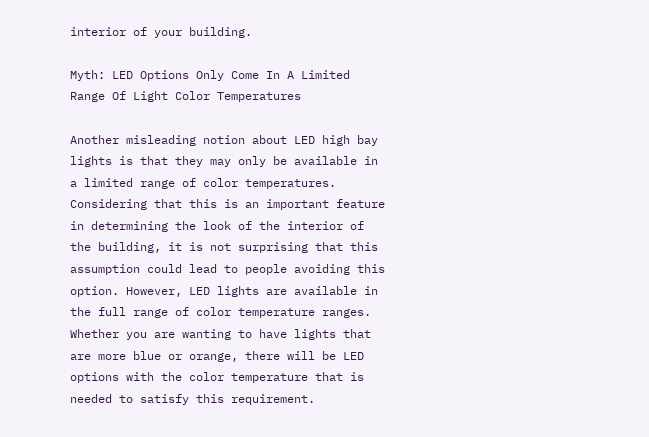interior of your building.

Myth: LED Options Only Come In A Limited Range Of Light Color Temperatures

Another misleading notion about LED high bay lights is that they may only be available in a limited range of color temperatures. Considering that this is an important feature in determining the look of the interior of the building, it is not surprising that this assumption could lead to people avoiding this option. However, LED lights are available in the full range of color temperature ranges. Whether you are wanting to have lights that are more blue or orange, there will be LED options with the color temperature that is needed to satisfy this requirement.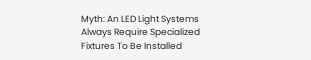Myth: An LED Light Systems Always Require Specialized Fixtures To Be Installed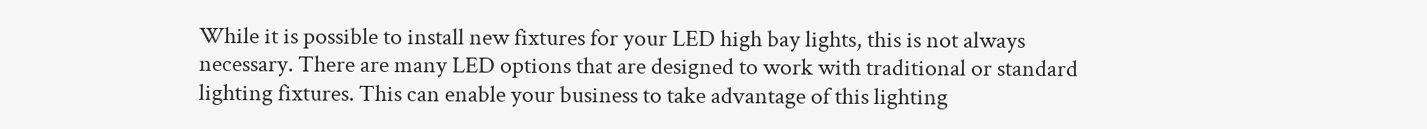While it is possible to install new fixtures for your LED high bay lights, this is not always necessary. There are many LED options that are designed to work with traditional or standard lighting fixtures. This can enable your business to take advantage of this lighting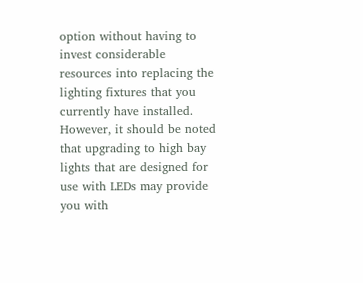option without having to invest considerable resources into replacing the lighting fixtures that you currently have installed. However, it should be noted that upgrading to high bay lights that are designed for use with LEDs may provide you with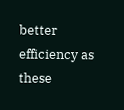better efficiency as these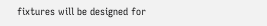fixtures will be designed for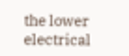the lower electrical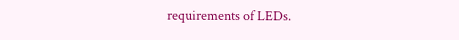requirements of LEDs.